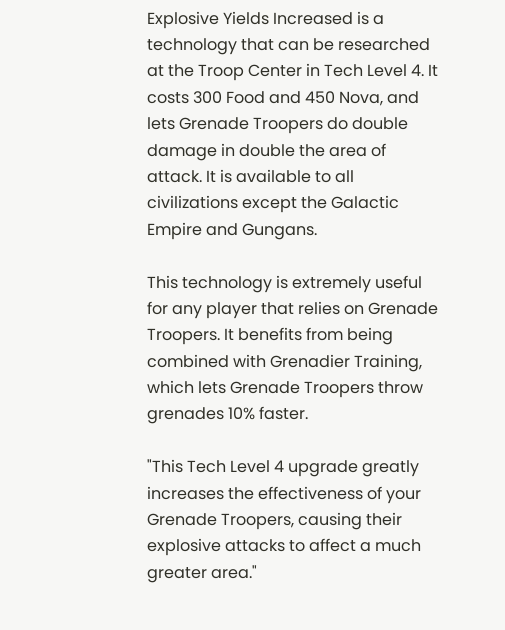Explosive Yields Increased is a technology that can be researched at the Troop Center in Tech Level 4. It costs 300 Food and 450 Nova, and lets Grenade Troopers do double damage in double the area of attack. It is available to all civilizations except the Galactic Empire and Gungans.

This technology is extremely useful for any player that relies on Grenade Troopers. It benefits from being combined with Grenadier Training, which lets Grenade Troopers throw grenades 10% faster.

"This Tech Level 4 upgrade greatly increases the effectiveness of your Grenade Troopers, causing their explosive attacks to affect a much greater area."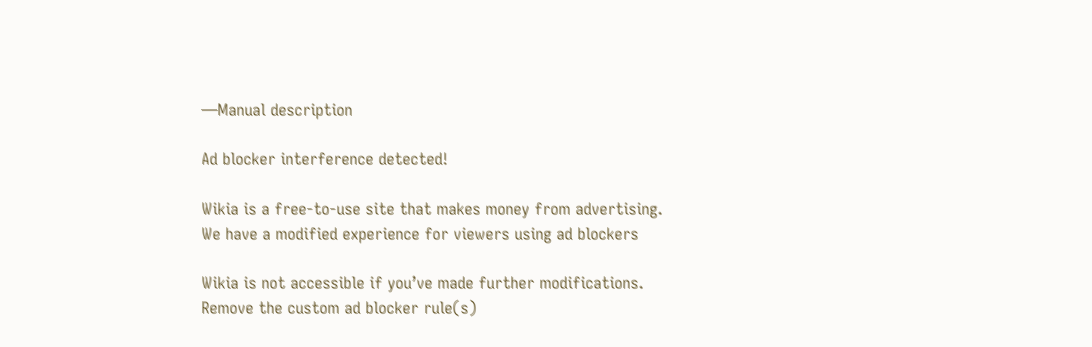—Manual description

Ad blocker interference detected!

Wikia is a free-to-use site that makes money from advertising. We have a modified experience for viewers using ad blockers

Wikia is not accessible if you’ve made further modifications. Remove the custom ad blocker rule(s)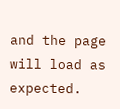and the page will load as expected.